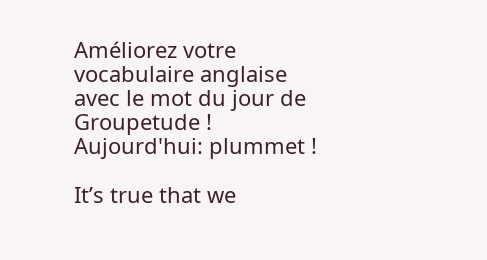Améliorez votre vocabulaire anglaise avec le mot du jour de Groupetude !   Aujourd'hui: plummet !

It’s true that we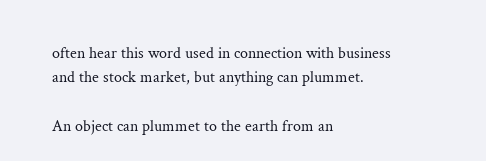often hear this word used in connection with business and the stock market, but anything can plummet.

An object can plummet to the earth from an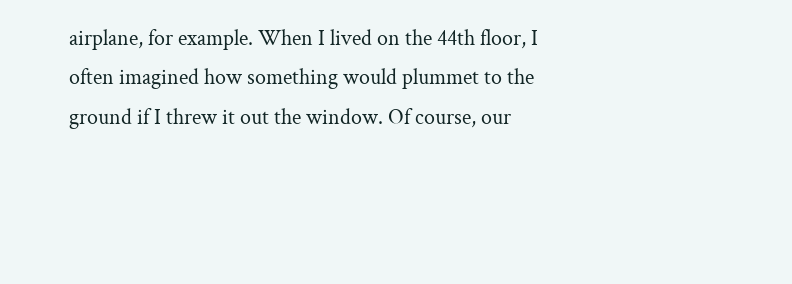airplane, for example. When I lived on the 44th floor, I often imagined how something would plummet to the ground if I threw it out the window. Of course, our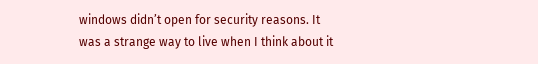windows didn’t open for security reasons. It was a strange way to live when I think about it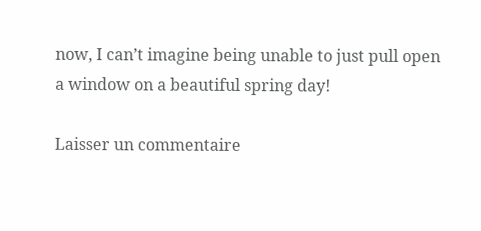now, I can’t imagine being unable to just pull open a window on a beautiful spring day!

Laisser un commentaire